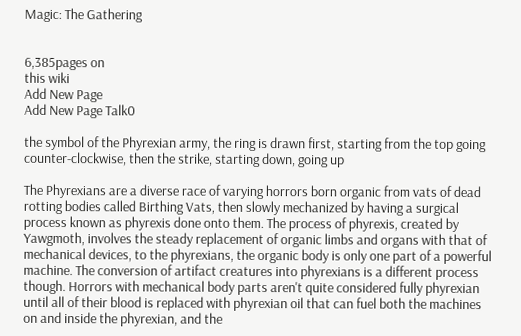Magic: The Gathering


6,385pages on
this wiki
Add New Page
Add New Page Talk0

the symbol of the Phyrexian army, the ring is drawn first, starting from the top going counter-clockwise, then the strike, starting down, going up

The Phyrexians are a diverse race of varying horrors born organic from vats of dead rotting bodies called Birthing Vats, then slowly mechanized by having a surgical process known as phyrexis done onto them. The process of phyrexis, created by Yawgmoth, involves the steady replacement of organic limbs and organs with that of mechanical devices, to the phyrexians, the organic body is only one part of a powerful machine. The conversion of artifact creatures into phyrexians is a different process though. Horrors with mechanical body parts aren't quite considered fully phyrexian until all of their blood is replaced with phyrexian oil that can fuel both the machines on and inside the phyrexian, and the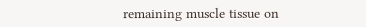remaining muscle tissue on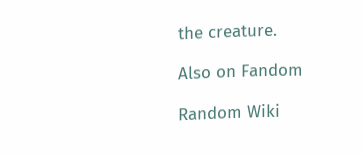the creature.

Also on Fandom

Random Wiki